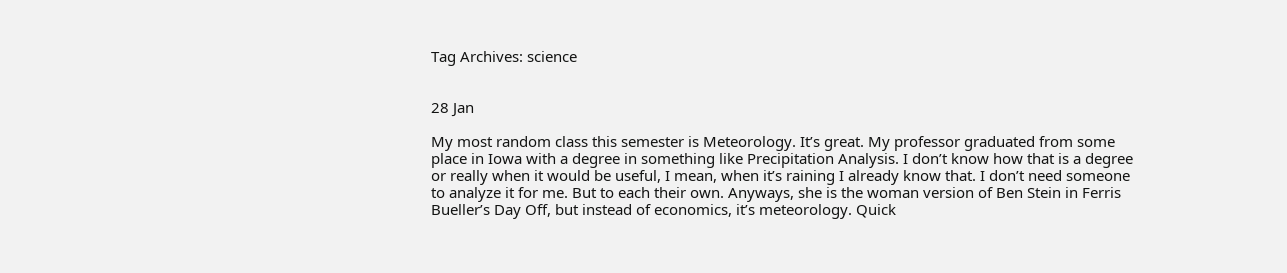Tag Archives: science


28 Jan

My most random class this semester is Meteorology. It’s great. My professor graduated from some place in Iowa with a degree in something like Precipitation Analysis. I don’t know how that is a degree or really when it would be useful, I mean, when it’s raining I already know that. I don’t need someone to analyze it for me. But to each their own. Anyways, she is the woman version of Ben Stein in Ferris Bueller’s Day Off, but instead of economics, it’s meteorology. Quick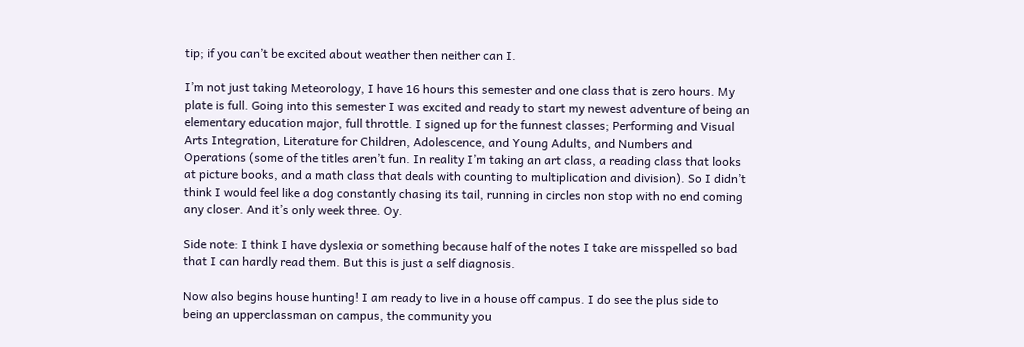tip; if you can’t be excited about weather then neither can I.

I’m not just taking Meteorology, I have 16 hours this semester and one class that is zero hours. My plate is full. Going into this semester I was excited and ready to start my newest adventure of being an elementary education major, full throttle. I signed up for the funnest classes; Performing and Visual Arts Integration, Literature for Children, Adolescence, and Young Adults, and Numbers and Operations (some of the titles aren’t fun. In reality I’m taking an art class, a reading class that looks at picture books, and a math class that deals with counting to multiplication and division). So I didn’t think I would feel like a dog constantly chasing its tail, running in circles non stop with no end coming any closer. And it’s only week three. Oy.

Side note: I think I have dyslexia or something because half of the notes I take are misspelled so bad that I can hardly read them. But this is just a self diagnosis.

Now also begins house hunting! I am ready to live in a house off campus. I do see the plus side to being an upperclassman on campus, the community you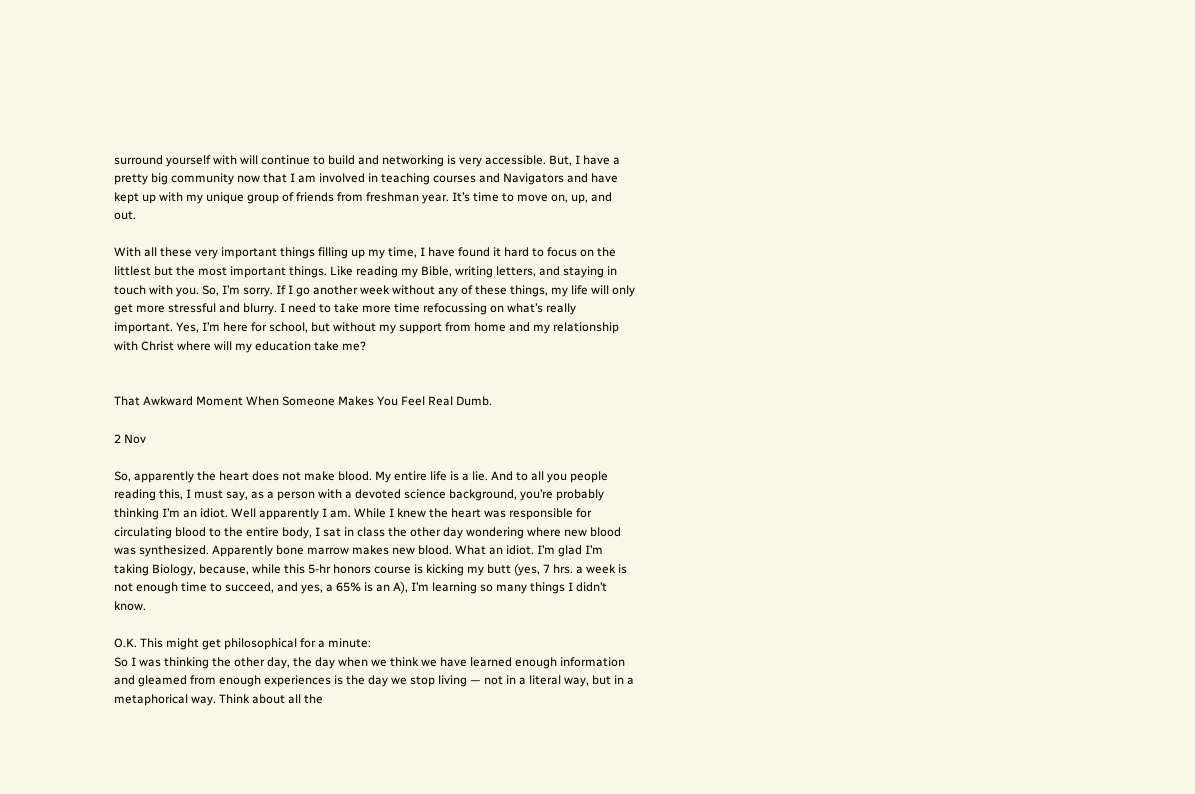surround yourself with will continue to build and networking is very accessible. But, I have a pretty big community now that I am involved in teaching courses and Navigators and have kept up with my unique group of friends from freshman year. It’s time to move on, up, and out.

With all these very important things filling up my time, I have found it hard to focus on the littlest but the most important things. Like reading my Bible, writing letters, and staying in touch with you. So, I’m sorry. If I go another week without any of these things, my life will only get more stressful and blurry. I need to take more time refocussing on what’s really important. Yes, I’m here for school, but without my support from home and my relationship with Christ where will my education take me?


That Awkward Moment When Someone Makes You Feel Real Dumb.

2 Nov

So, apparently the heart does not make blood. My entire life is a lie. And to all you people reading this, I must say, as a person with a devoted science background, you’re probably thinking I’m an idiot. Well apparently I am. While I knew the heart was responsible for circulating blood to the entire body, I sat in class the other day wondering where new blood was synthesized. Apparently bone marrow makes new blood. What an idiot. I’m glad I’m taking Biology, because, while this 5-hr honors course is kicking my butt (yes, 7 hrs. a week is not enough time to succeed, and yes, a 65% is an A), I’m learning so many things I didn’t know.

O.K. This might get philosophical for a minute:
So I was thinking the other day, the day when we think we have learned enough information and gleamed from enough experiences is the day we stop living — not in a literal way, but in a metaphorical way. Think about all the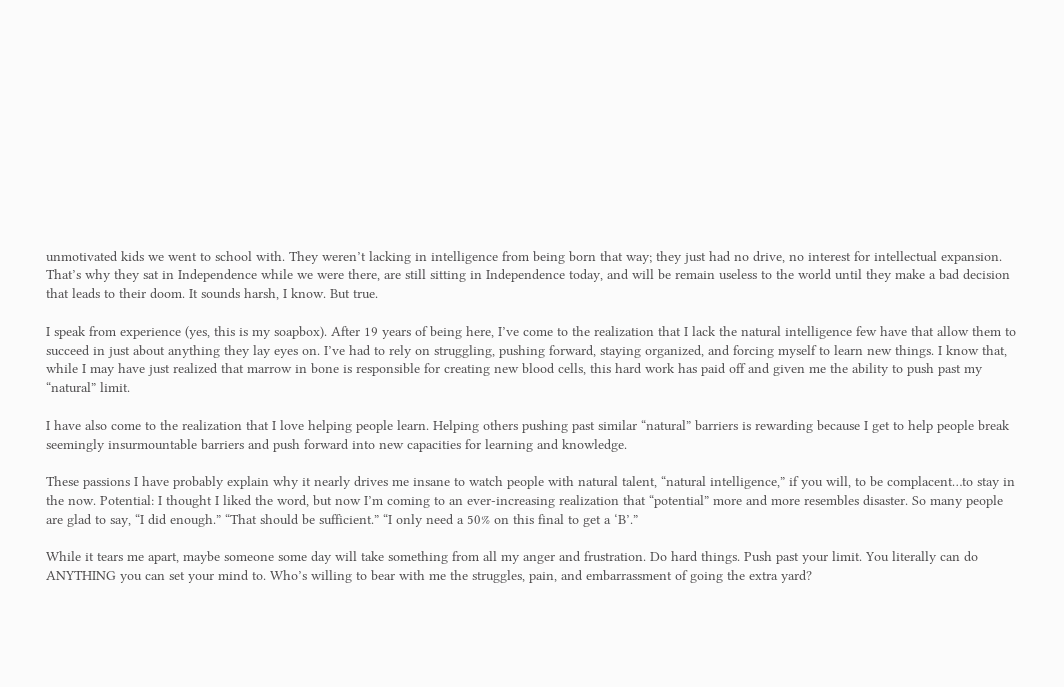unmotivated kids we went to school with. They weren’t lacking in intelligence from being born that way; they just had no drive, no interest for intellectual expansion. That’s why they sat in Independence while we were there, are still sitting in Independence today, and will be remain useless to the world until they make a bad decision that leads to their doom. It sounds harsh, I know. But true.

I speak from experience (yes, this is my soapbox). After 19 years of being here, I’ve come to the realization that I lack the natural intelligence few have that allow them to succeed in just about anything they lay eyes on. I’ve had to rely on struggling, pushing forward, staying organized, and forcing myself to learn new things. I know that, while I may have just realized that marrow in bone is responsible for creating new blood cells, this hard work has paid off and given me the ability to push past my “natural” limit.

I have also come to the realization that I love helping people learn. Helping others pushing past similar “natural” barriers is rewarding because I get to help people break seemingly insurmountable barriers and push forward into new capacities for learning and knowledge.

These passions I have probably explain why it nearly drives me insane to watch people with natural talent, “natural intelligence,” if you will, to be complacent…to stay in the now. Potential: I thought I liked the word, but now I’m coming to an ever-increasing realization that “potential” more and more resembles disaster. So many people are glad to say, “I did enough.” “That should be sufficient.” “I only need a 50% on this final to get a ‘B’.”

While it tears me apart, maybe someone some day will take something from all my anger and frustration. Do hard things. Push past your limit. You literally can do ANYTHING you can set your mind to. Who’s willing to bear with me the struggles, pain, and embarrassment of going the extra yard?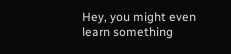Hey, you might even learn something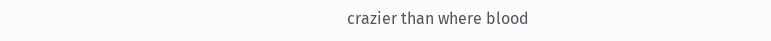crazier than where blood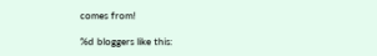comes from!

%d bloggers like this: